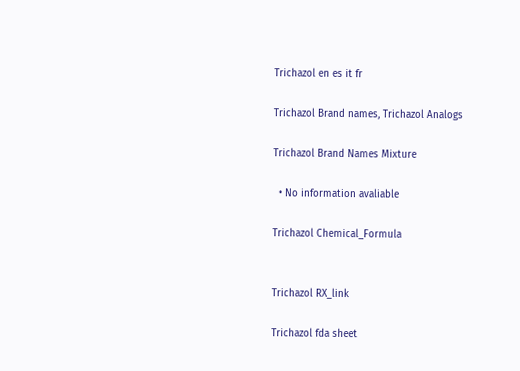Trichazol en es it fr

Trichazol Brand names, Trichazol Analogs

Trichazol Brand Names Mixture

  • No information avaliable

Trichazol Chemical_Formula


Trichazol RX_link

Trichazol fda sheet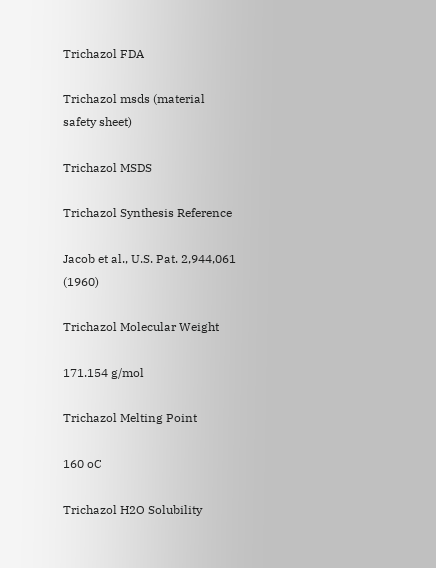Trichazol FDA

Trichazol msds (material safety sheet)

Trichazol MSDS

Trichazol Synthesis Reference

Jacob et al., U.S. Pat. 2,944,061 (1960)

Trichazol Molecular Weight

171.154 g/mol

Trichazol Melting Point

160 oC

Trichazol H2O Solubility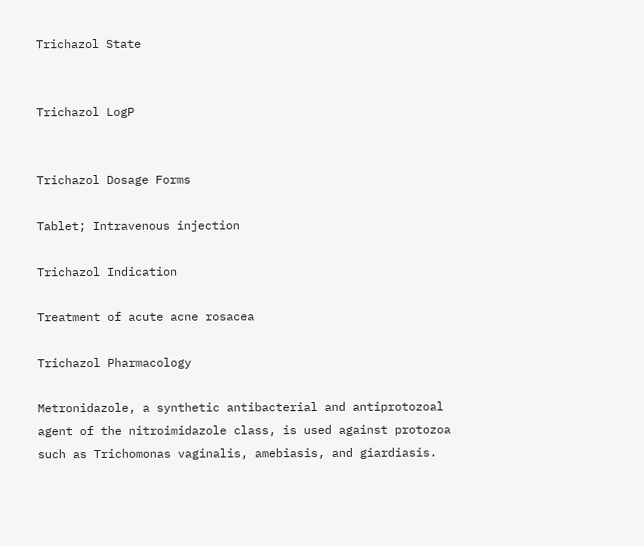Trichazol State


Trichazol LogP


Trichazol Dosage Forms

Tablet; Intravenous injection

Trichazol Indication

Treatment of acute acne rosacea

Trichazol Pharmacology

Metronidazole, a synthetic antibacterial and antiprotozoal agent of the nitroimidazole class, is used against protozoa such as Trichomonas vaginalis, amebiasis, and giardiasis.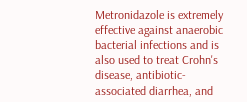Metronidazole is extremely effective against anaerobic bacterial infections and is also used to treat Crohn's disease, antibiotic-associated diarrhea, and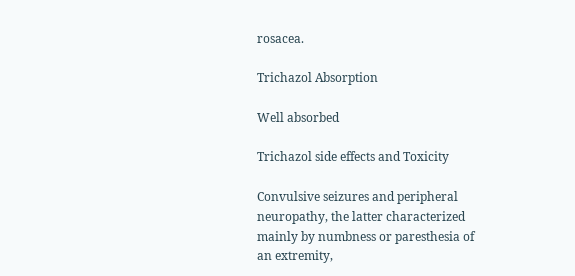rosacea.

Trichazol Absorption

Well absorbed

Trichazol side effects and Toxicity

Convulsive seizures and peripheral neuropathy, the latter characterized mainly by numbness or paresthesia of an extremity,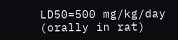LD50=500 mg/kg/day (orally in rat)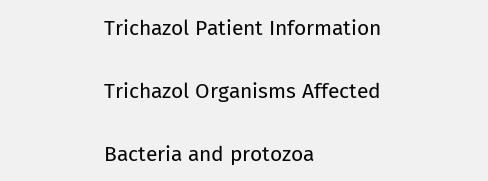Trichazol Patient Information

Trichazol Organisms Affected

Bacteria and protozoa